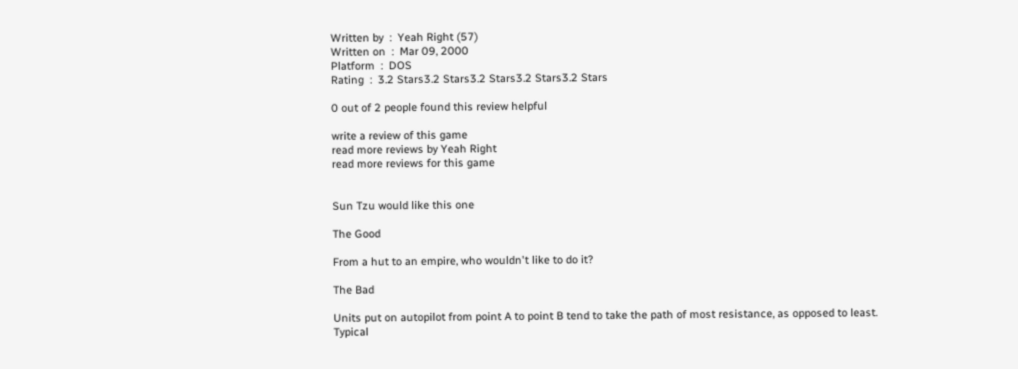Written by  :  Yeah Right (57)
Written on  :  Mar 09, 2000
Platform  :  DOS
Rating  :  3.2 Stars3.2 Stars3.2 Stars3.2 Stars3.2 Stars

0 out of 2 people found this review helpful

write a review of this game
read more reviews by Yeah Right
read more reviews for this game


Sun Tzu would like this one

The Good

From a hut to an empire, who wouldn't like to do it?

The Bad

Units put on autopilot from point A to point B tend to take the path of most resistance, as opposed to least. Typical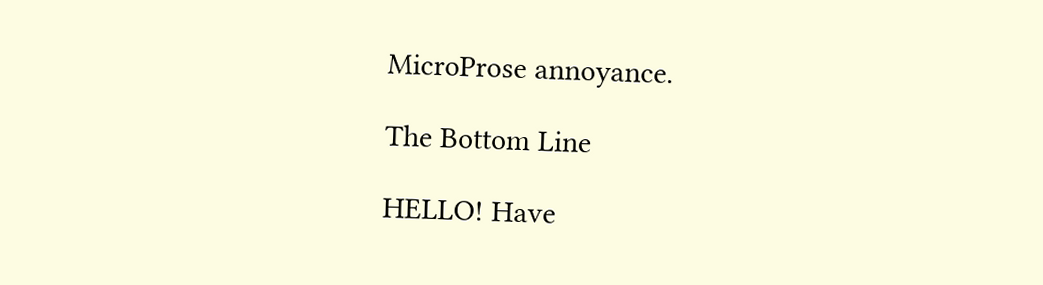MicroProse annoyance.

The Bottom Line

HELLO! Have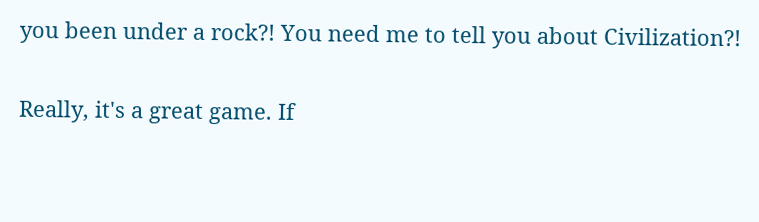you been under a rock?! You need me to tell you about Civilization?!

Really, it's a great game. If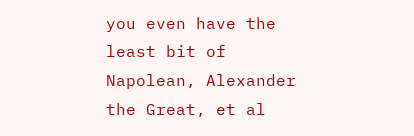you even have the least bit of Napolean, Alexander the Great, et al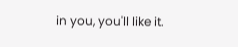in you, you'll like it.